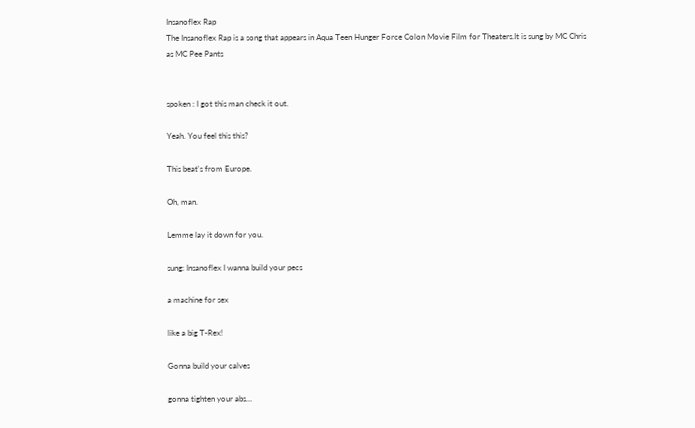Insanoflex Rap
The Insanoflex Rap is a song that appears in Aqua Teen Hunger Force Colon Movie Film for Theaters.It is sung by MC Chris as MC Pee Pants


spoken : I got this man check it out.

Yeah. You feel this this?

This beat's from Europe.

Oh, man.

Lemme lay it down for you.

sung: Insanoflex I wanna build your pecs

a machine for sex

like a big T-Rex!

Gonna build your calves

gonna tighten your abs…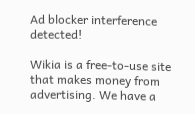Ad blocker interference detected!

Wikia is a free-to-use site that makes money from advertising. We have a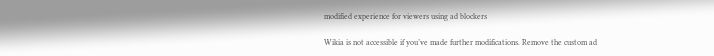modified experience for viewers using ad blockers

Wikia is not accessible if you’ve made further modifications. Remove the custom ad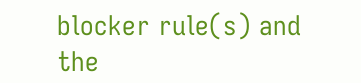blocker rule(s) and the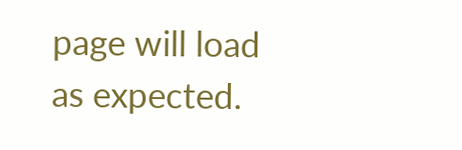page will load as expected.